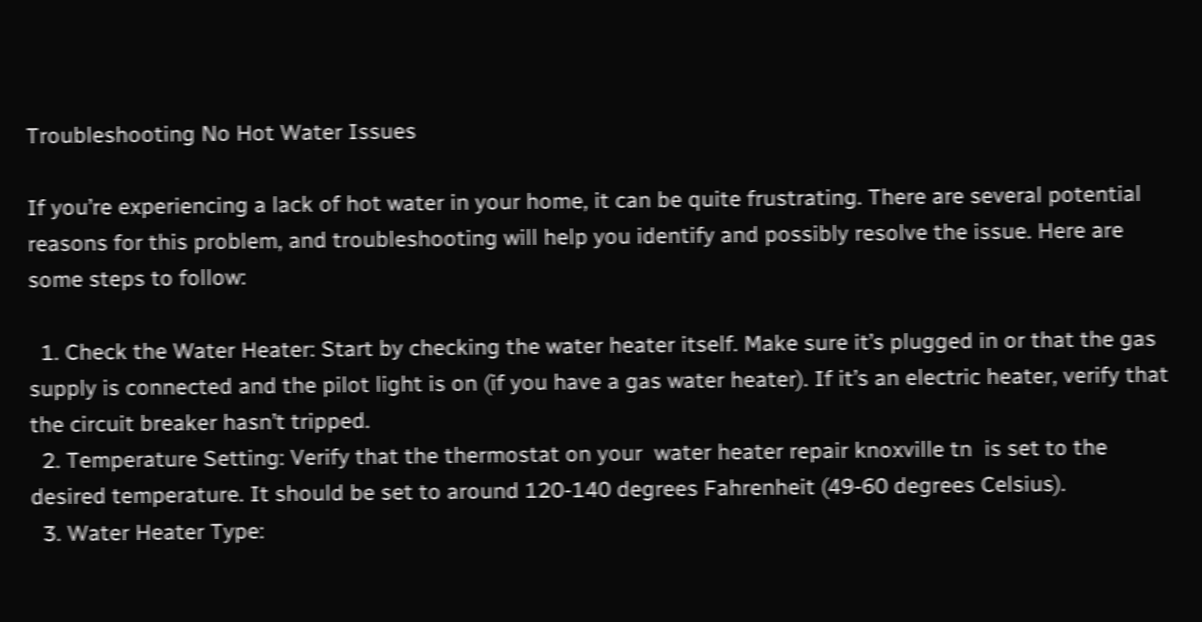Troubleshooting No Hot Water Issues

If you’re experiencing a lack of hot water in your home, it can be quite frustrating. There are several potential reasons for this problem, and troubleshooting will help you identify and possibly resolve the issue. Here are some steps to follow:

  1. Check the Water Heater: Start by checking the water heater itself. Make sure it’s plugged in or that the gas supply is connected and the pilot light is on (if you have a gas water heater). If it’s an electric heater, verify that the circuit breaker hasn’t tripped.
  2. Temperature Setting: Verify that the thermostat on your  water heater repair knoxville tn  is set to the desired temperature. It should be set to around 120-140 degrees Fahrenheit (49-60 degrees Celsius).
  3. Water Heater Type: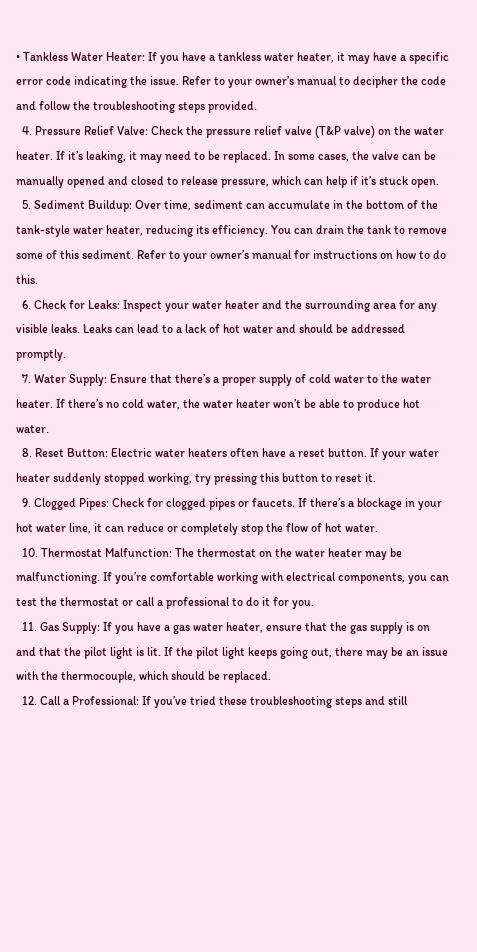• Tankless Water Heater: If you have a tankless water heater, it may have a specific error code indicating the issue. Refer to your owner’s manual to decipher the code and follow the troubleshooting steps provided.
  4. Pressure Relief Valve: Check the pressure relief valve (T&P valve) on the water heater. If it’s leaking, it may need to be replaced. In some cases, the valve can be manually opened and closed to release pressure, which can help if it’s stuck open.
  5. Sediment Buildup: Over time, sediment can accumulate in the bottom of the tank-style water heater, reducing its efficiency. You can drain the tank to remove some of this sediment. Refer to your owner’s manual for instructions on how to do this.
  6. Check for Leaks: Inspect your water heater and the surrounding area for any visible leaks. Leaks can lead to a lack of hot water and should be addressed promptly.
  7. Water Supply: Ensure that there’s a proper supply of cold water to the water heater. If there’s no cold water, the water heater won’t be able to produce hot water.
  8. Reset Button: Electric water heaters often have a reset button. If your water heater suddenly stopped working, try pressing this button to reset it.
  9. Clogged Pipes: Check for clogged pipes or faucets. If there’s a blockage in your hot water line, it can reduce or completely stop the flow of hot water.
  10. Thermostat Malfunction: The thermostat on the water heater may be malfunctioning. If you’re comfortable working with electrical components, you can test the thermostat or call a professional to do it for you.
  11. Gas Supply: If you have a gas water heater, ensure that the gas supply is on and that the pilot light is lit. If the pilot light keeps going out, there may be an issue with the thermocouple, which should be replaced.
  12. Call a Professional: If you’ve tried these troubleshooting steps and still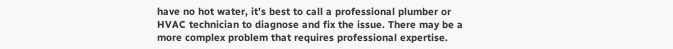have no hot water, it’s best to call a professional plumber or HVAC technician to diagnose and fix the issue. There may be a more complex problem that requires professional expertise.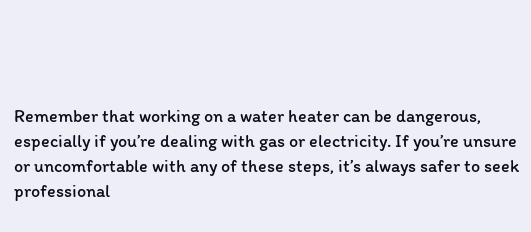Remember that working on a water heater can be dangerous, especially if you’re dealing with gas or electricity. If you’re unsure or uncomfortable with any of these steps, it’s always safer to seek professional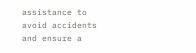assistance to avoid accidents and ensure a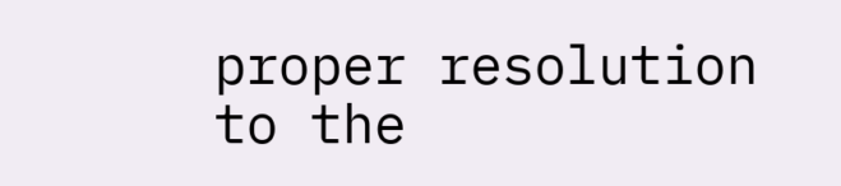proper resolution to the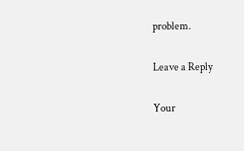problem.

Leave a Reply

Your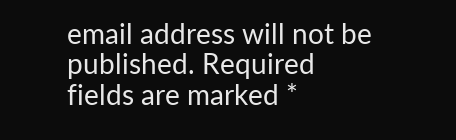email address will not be published. Required fields are marked *